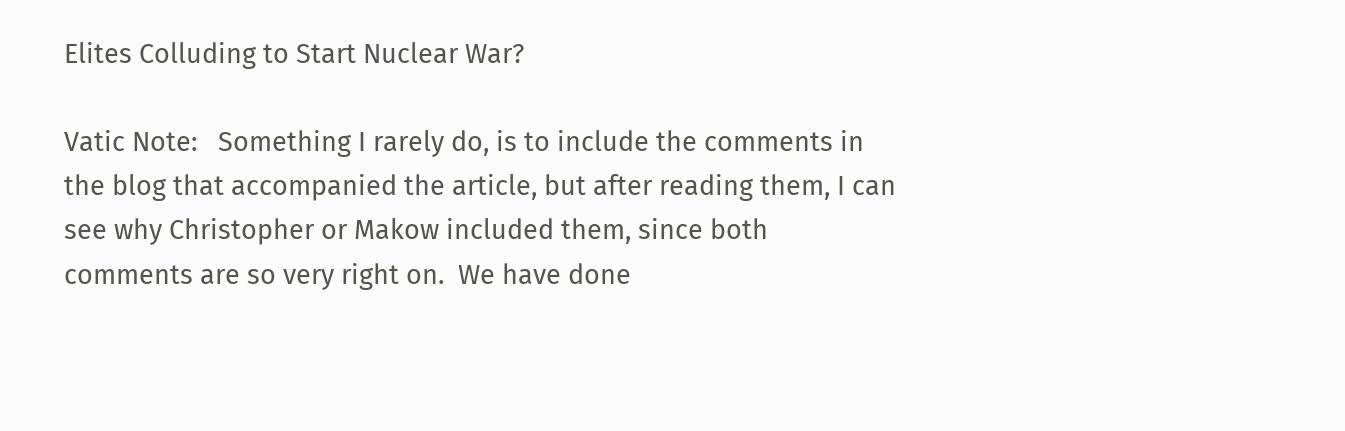Elites Colluding to Start Nuclear War?

Vatic Note:   Something I rarely do, is to include the comments in the blog that accompanied the article, but after reading them, I can see why Christopher or Makow included them, since both comments are so very right on.  We have done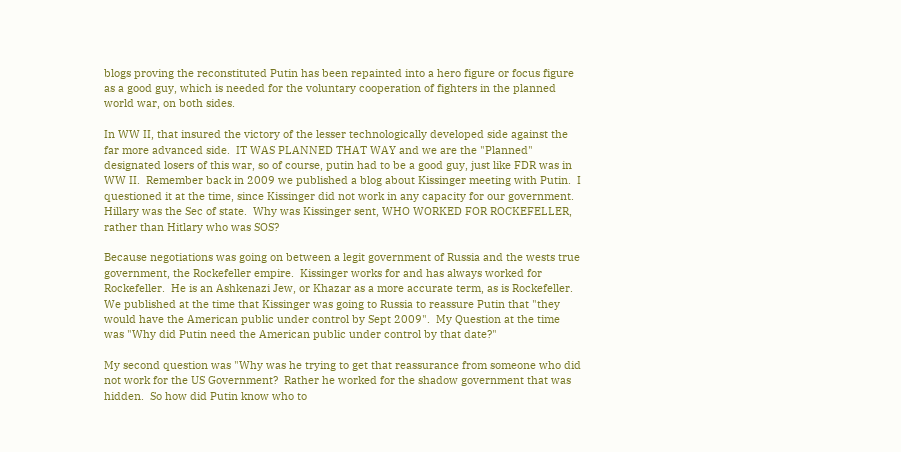blogs proving the reconstituted Putin has been repainted into a hero figure or focus figure as a good guy, which is needed for the voluntary cooperation of fighters in the planned world war, on both sides.

In WW II, that insured the victory of the lesser technologically developed side against the far more advanced side.  IT WAS PLANNED THAT WAY and we are the "Planned" designated losers of this war, so of course, putin had to be a good guy, just like FDR was in WW II.  Remember back in 2009 we published a blog about Kissinger meeting with Putin.  I questioned it at the time, since Kissinger did not work in any capacity for our government.  Hillary was the Sec of state.  Why was Kissinger sent, WHO WORKED FOR ROCKEFELLER, rather than Hitlary who was SOS?

Because negotiations was going on between a legit government of Russia and the wests true government, the Rockefeller empire.  Kissinger works for and has always worked for Rockefeller.  He is an Ashkenazi Jew, or Khazar as a more accurate term, as is Rockefeller.  We published at the time that Kissinger was going to Russia to reassure Putin that "they would have the American public under control by Sept 2009".  My Question at the time was "Why did Putin need the American public under control by that date?"

My second question was "Why was he trying to get that reassurance from someone who did not work for the US Government?  Rather he worked for the shadow government that was hidden.  So how did Putin know who to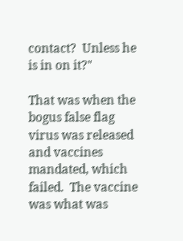contact?  Unless he is in on it?"

That was when the bogus false flag virus was released and vaccines mandated, which failed.  The vaccine was what was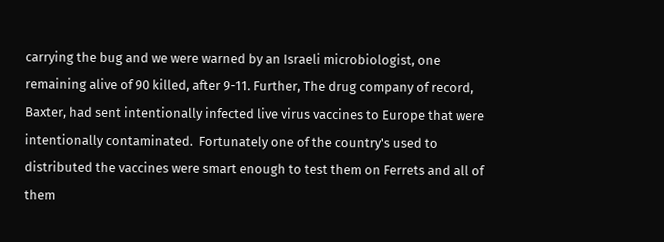carrying the bug and we were warned by an Israeli microbiologist, one remaining alive of 90 killed, after 9-11. Further, The drug company of record, Baxter, had sent intentionally infected live virus vaccines to Europe that were intentionally contaminated.  Fortunately one of the country's used to distributed the vaccines were smart enough to test them on Ferrets and all of them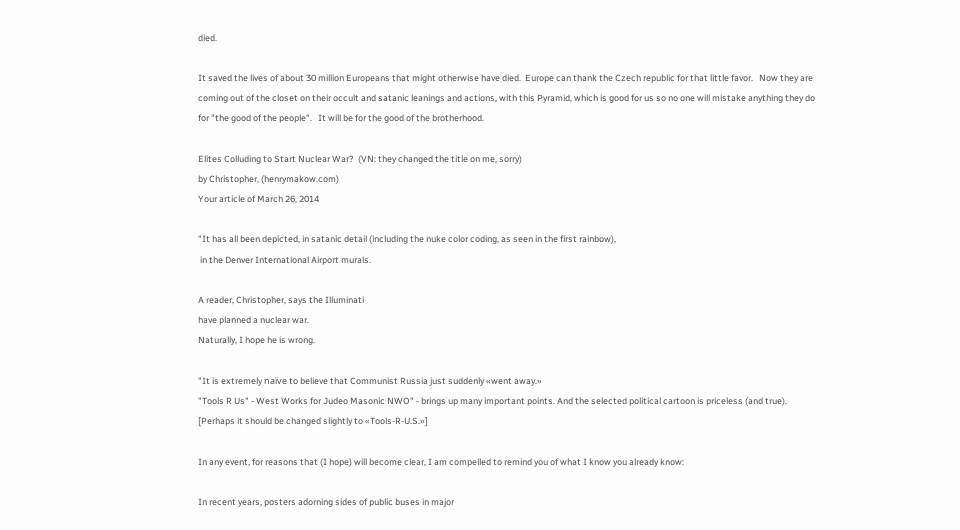died.

It saved the lives of about 30 million Europeans that might otherwise have died.  Europe can thank the Czech republic for that little favor.   Now they are coming out of the closet on their occult and satanic leanings and actions, with this Pyramid, which is good for us so no one will mistake anything they do for "the good of the people".   It will be for the good of the brotherhood.

Elites Colluding to Start Nuclear War?  (VN: they changed the title on me, sorry)
by Christopher, (henrymakow.com)
Your article of March 26, 2014

"It has all been depicted, in satanic detail (including the nuke color coding, as seen in the first rainbow),
 in the Denver International Airport murals.

A reader, Christopher, says the Illuminati
have planned a nuclear war.
Naturally, I hope he is wrong.

"It is extremely naïve to believe that Communist Russia just suddenly «went away.»
"Tools R Us" - West Works for Judeo Masonic NWO" - brings up many important points. And the selected political cartoon is priceless (and true). [Perhaps it should be changed slightly to «Tools-R-U.S.»]

In any event, for reasons that (I hope) will become clear, I am compelled to remind you of what I know you already know:

In recent years, posters adorning sides of public buses in major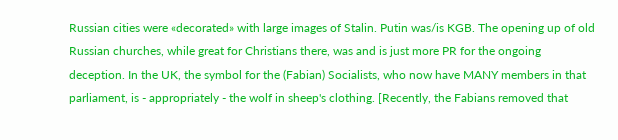Russian cities were «decorated» with large images of Stalin. Putin was/is KGB. The opening up of old Russian churches, while great for Christians there, was and is just more PR for the ongoing deception. In the UK, the symbol for the (Fabian) Socialists, who now have MANY members in that parliament, is - appropriately - the wolf in sheep's clothing. [Recently, the Fabians removed that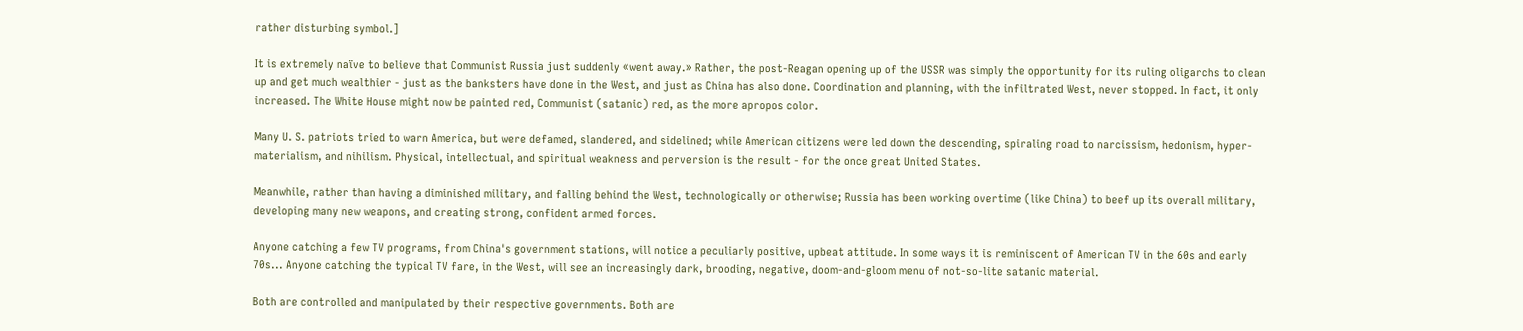rather disturbing symbol.]

It is extremely naïve to believe that Communist Russia just suddenly «went away.» Rather, the post-Reagan opening up of the USSR was simply the opportunity for its ruling oligarchs to clean up and get much wealthier - just as the banksters have done in the West, and just as China has also done. Coordination and planning, with the infiltrated West, never stopped. In fact, it only increased. The White House might now be painted red, Communist (satanic) red, as the more apropos color.

Many U. S. patriots tried to warn America, but were defamed, slandered, and sidelined; while American citizens were led down the descending, spiraling road to narcissism, hedonism, hyper-materialism, and nihilism. Physical, intellectual, and spiritual weakness and perversion is the result - for the once great United States.

Meanwhile, rather than having a diminished military, and falling behind the West, technologically or otherwise; Russia has been working overtime (like China) to beef up its overall military, developing many new weapons, and creating strong, confident armed forces.

Anyone catching a few TV programs, from China's government stations, will notice a peculiarly positive, upbeat attitude. In some ways it is reminiscent of American TV in the 60s and early 70s... Anyone catching the typical TV fare, in the West, will see an increasingly dark, brooding, negative, doom-and-gloom menu of not-so-lite satanic material.

Both are controlled and manipulated by their respective governments. Both are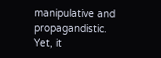manipulative and propagandistic. Yet, it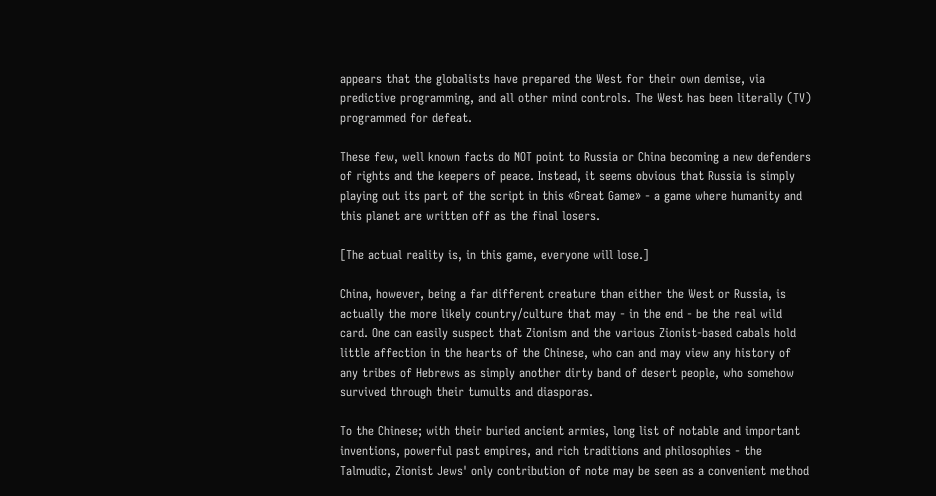appears that the globalists have prepared the West for their own demise, via predictive programming, and all other mind controls. The West has been literally (TV) programmed for defeat.

These few, well known facts do NOT point to Russia or China becoming a new defenders of rights and the keepers of peace. Instead, it seems obvious that Russia is simply playing out its part of the script in this «Great Game» - a game where humanity and this planet are written off as the final losers.

[The actual reality is, in this game, everyone will lose.]

China, however, being a far different creature than either the West or Russia, is actually the more likely country/culture that may - in the end - be the real wild card. One can easily suspect that Zionism and the various Zionist-based cabals hold little affection in the hearts of the Chinese, who can and may view any history of any tribes of Hebrews as simply another dirty band of desert people, who somehow survived through their tumults and diasporas.

To the Chinese; with their buried ancient armies, long list of notable and important inventions, powerful past empires, and rich traditions and philosophies - the Talmudic, Zionist Jews' only contribution of note may be seen as a convenient method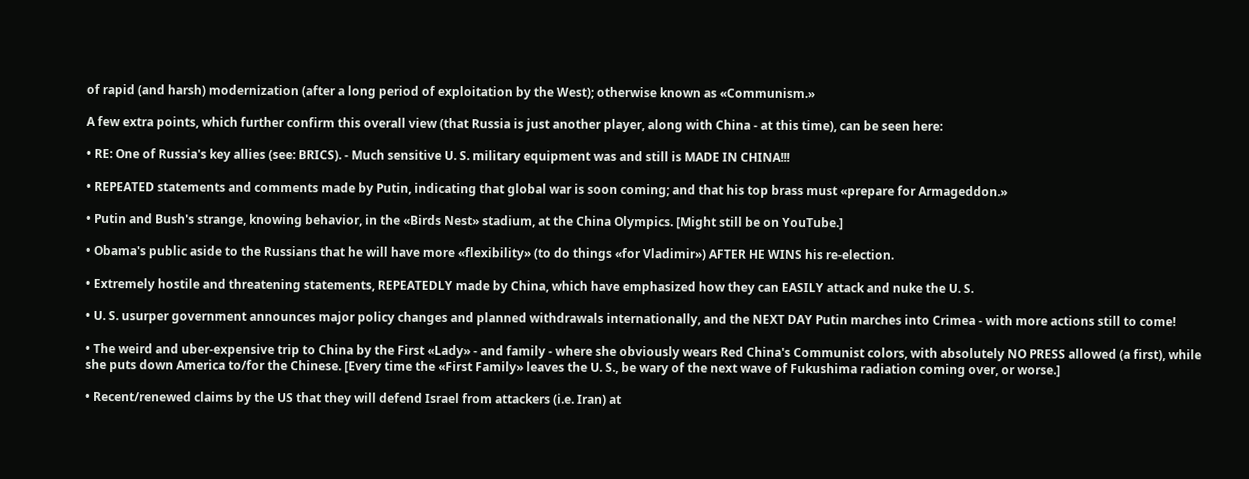of rapid (and harsh) modernization (after a long period of exploitation by the West); otherwise known as «Communism.»

A few extra points, which further confirm this overall view (that Russia is just another player, along with China - at this time), can be seen here:

• RE: One of Russia's key allies (see: BRICS). - Much sensitive U. S. military equipment was and still is MADE IN CHINA!!!

• REPEATED statements and comments made by Putin, indicating that global war is soon coming; and that his top brass must «prepare for Armageddon.»

• Putin and Bush's strange, knowing behavior, in the «Birds Nest» stadium, at the China Olympics. [Might still be on YouTube.]

• Obama's public aside to the Russians that he will have more «flexibility» (to do things «for Vladimir») AFTER HE WINS his re-election.

• Extremely hostile and threatening statements, REPEATEDLY made by China, which have emphasized how they can EASILY attack and nuke the U. S.

• U. S. usurper government announces major policy changes and planned withdrawals internationally, and the NEXT DAY Putin marches into Crimea - with more actions still to come!

• The weird and uber-expensive trip to China by the First «Lady» - and family - where she obviously wears Red China's Communist colors, with absolutely NO PRESS allowed (a first), while she puts down America to/for the Chinese. [Every time the «First Family» leaves the U. S., be wary of the next wave of Fukushima radiation coming over, or worse.]

• Recent/renewed claims by the US that they will defend Israel from attackers (i.e. Iran) at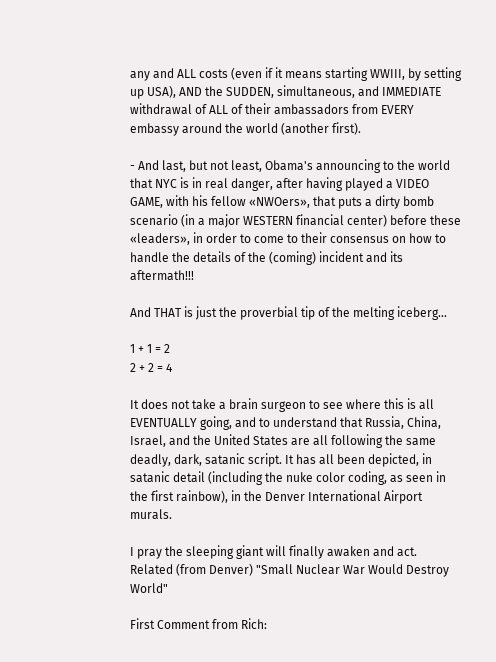any and ALL costs (even if it means starting WWIII, by setting up USA), AND the SUDDEN, simultaneous, and IMMEDIATE withdrawal of ALL of their ambassadors from EVERY embassy around the world (another first).

- And last, but not least, Obama's announcing to the world that NYC is in real danger, after having played a VIDEO GAME, with his fellow «NWOers», that puts a dirty bomb scenario (in a major WESTERN financial center) before these «leaders», in order to come to their consensus on how to handle the details of the (coming) incident and its aftermath!!!

And THAT is just the proverbial tip of the melting iceberg...

1 + 1 = 2
2 + 2 = 4

It does not take a brain surgeon to see where this is all EVENTUALLY going, and to understand that Russia, China, Israel, and the United States are all following the same deadly, dark, satanic script. It has all been depicted, in satanic detail (including the nuke color coding, as seen in the first rainbow), in the Denver International Airport murals.

I pray the sleeping giant will finally awaken and act.
Related (from Denver) "Small Nuclear War Would Destroy World"

First Comment from Rich: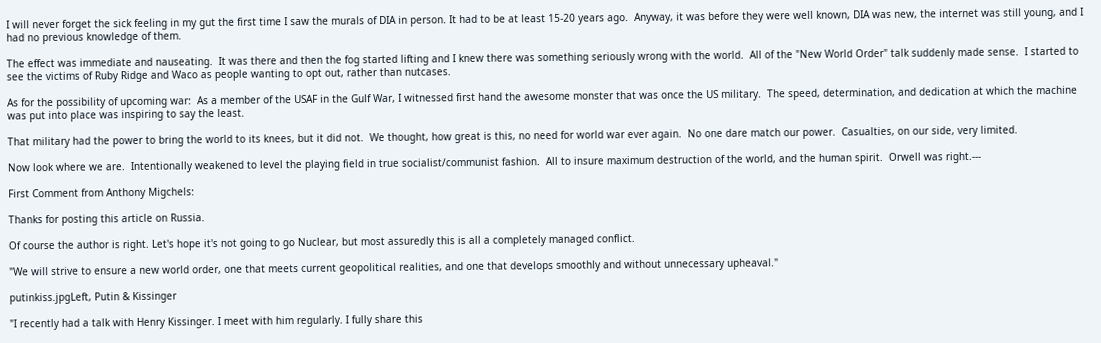I will never forget the sick feeling in my gut the first time I saw the murals of DIA in person. It had to be at least 15-20 years ago.  Anyway, it was before they were well known, DIA was new, the internet was still young, and I had no previous knowledge of them.

The effect was immediate and nauseating.  It was there and then the fog started lifting and I knew there was something seriously wrong with the world.  All of the "New World Order" talk suddenly made sense.  I started to see the victims of Ruby Ridge and Waco as people wanting to opt out, rather than nutcases.

As for the possibility of upcoming war:  As a member of the USAF in the Gulf War, I witnessed first hand the awesome monster that was once the US military.  The speed, determination, and dedication at which the machine was put into place was inspiring to say the least.

That military had the power to bring the world to its knees, but it did not.  We thought, how great is this, no need for world war ever again.  No one dare match our power.  Casualties, on our side, very limited.

Now look where we are.  Intentionally weakened to level the playing field in true socialist/communist fashion.  All to insure maximum destruction of the world, and the human spirit.  Orwell was right.---

First Comment from Anthony Migchels:

Thanks for posting this article on Russia.

Of course the author is right. Let's hope it's not going to go Nuclear, but most assuredly this is all a completely managed conflict.

"We will strive to ensure a new world order, one that meets current geopolitical realities, and one that develops smoothly and without unnecessary upheaval."

putinkiss.jpgLeft, Putin & Kissinger

"I recently had a talk with Henry Kissinger. I meet with him regularly. I fully share this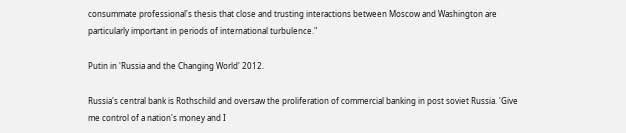consummate professional's thesis that close and trusting interactions between Moscow and Washington are particularly important in periods of international turbulence."

Putin in 'Russia and the Changing World' 2012.

Russia's central bank is Rothschild and oversaw the proliferation of commercial banking in post soviet Russia. 'Give me control of a nation's money and I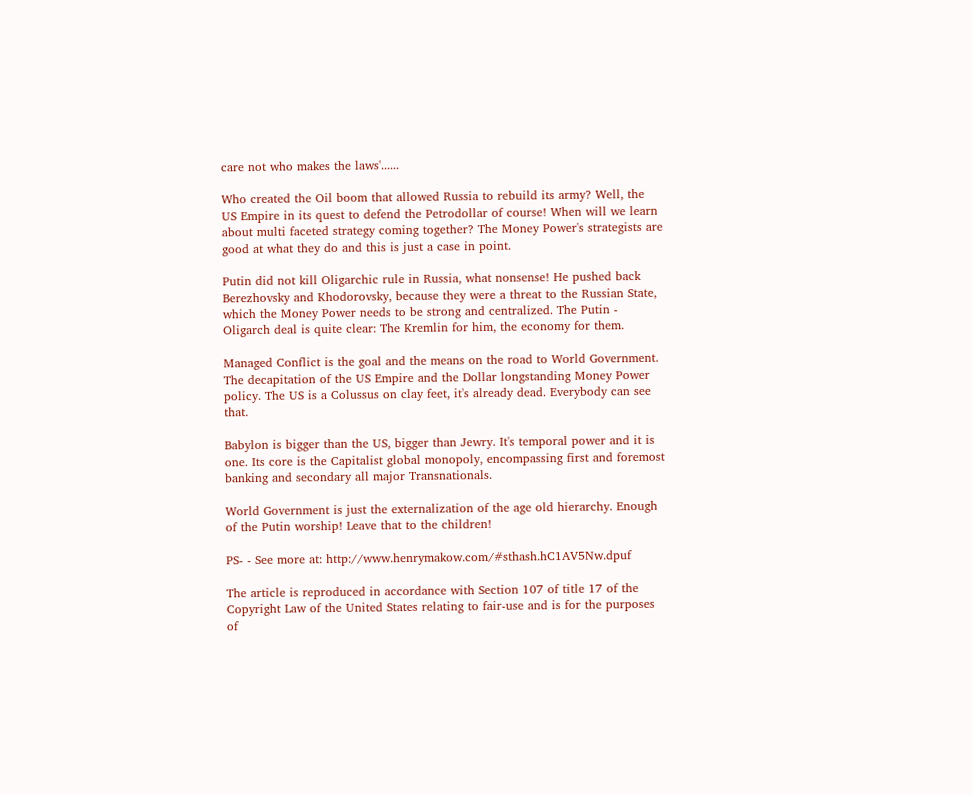care not who makes the laws'......

Who created the Oil boom that allowed Russia to rebuild its army? Well, the US Empire in its quest to defend the Petrodollar of course! When will we learn about multi faceted strategy coming together? The Money Power's strategists are good at what they do and this is just a case in point.

Putin did not kill Oligarchic rule in Russia, what nonsense! He pushed back Berezhovsky and Khodorovsky, because they were a threat to the Russian State, which the Money Power needs to be strong and centralized. The Putin - Oligarch deal is quite clear: The Kremlin for him, the economy for them.

Managed Conflict is the goal and the means on the road to World Government. The decapitation of the US Empire and the Dollar longstanding Money Power policy. The US is a Colussus on clay feet, it's already dead. Everybody can see that.

Babylon is bigger than the US, bigger than Jewry. It's temporal power and it is one. Its core is the Capitalist global monopoly, encompassing first and foremost banking and secondary all major Transnationals.

World Government is just the externalization of the age old hierarchy. Enough of the Putin worship! Leave that to the children!

PS- - See more at: http://www.henrymakow.com/#sthash.hC1AV5Nw.dpuf

The article is reproduced in accordance with Section 107 of title 17 of the Copyright Law of the United States relating to fair-use and is for the purposes of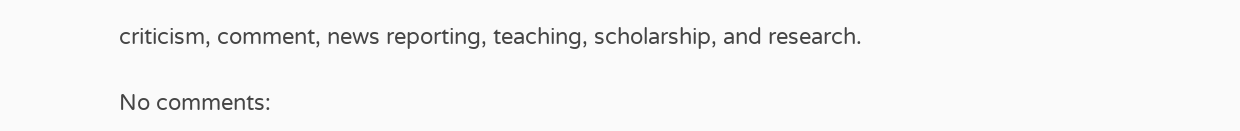criticism, comment, news reporting, teaching, scholarship, and research.

No comments: